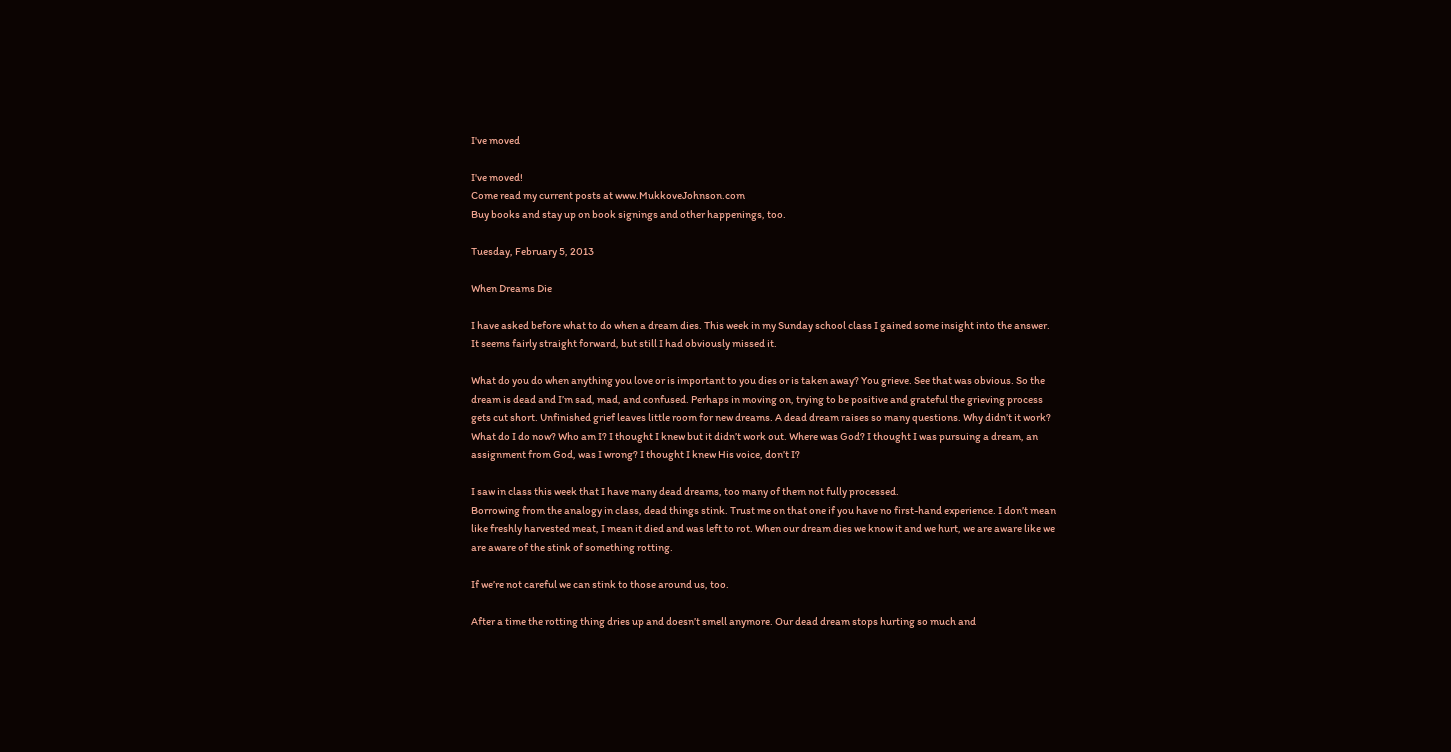I've moved

I've moved!
Come read my current posts at www.MukkoveJohnson.com
Buy books and stay up on book signings and other happenings, too.

Tuesday, February 5, 2013

When Dreams Die

I have asked before what to do when a dream dies. This week in my Sunday school class I gained some insight into the answer. It seems fairly straight forward, but still I had obviously missed it.

What do you do when anything you love or is important to you dies or is taken away? You grieve. See that was obvious. So the dream is dead and I’m sad, mad, and confused. Perhaps in moving on, trying to be positive and grateful the grieving process gets cut short. Unfinished grief leaves little room for new dreams. A dead dream raises so many questions. Why didn’t it work? What do I do now? Who am I? I thought I knew but it didn’t work out. Where was God? I thought I was pursuing a dream, an assignment from God, was I wrong? I thought I knew His voice, don’t I?

I saw in class this week that I have many dead dreams, too many of them not fully processed.
Borrowing from the analogy in class, dead things stink. Trust me on that one if you have no first-hand experience. I don’t mean like freshly harvested meat, I mean it died and was left to rot. When our dream dies we know it and we hurt, we are aware like we are aware of the stink of something rotting.

If we’re not careful we can stink to those around us, too.

After a time the rotting thing dries up and doesn’t smell anymore. Our dead dream stops hurting so much and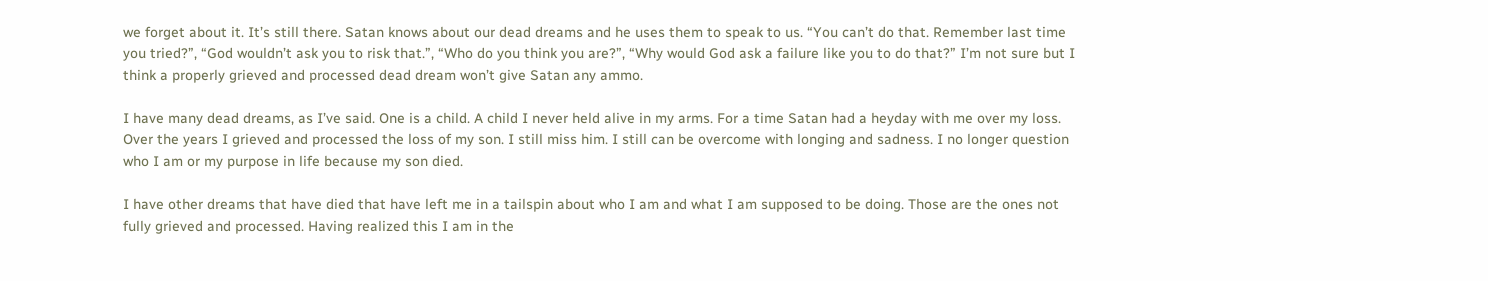we forget about it. It’s still there. Satan knows about our dead dreams and he uses them to speak to us. “You can’t do that. Remember last time you tried?”, “God wouldn’t ask you to risk that.”, “Who do you think you are?”, “Why would God ask a failure like you to do that?” I’m not sure but I think a properly grieved and processed dead dream won’t give Satan any ammo.

I have many dead dreams, as I’ve said. One is a child. A child I never held alive in my arms. For a time Satan had a heyday with me over my loss. Over the years I grieved and processed the loss of my son. I still miss him. I still can be overcome with longing and sadness. I no longer question who I am or my purpose in life because my son died.

I have other dreams that have died that have left me in a tailspin about who I am and what I am supposed to be doing. Those are the ones not fully grieved and processed. Having realized this I am in the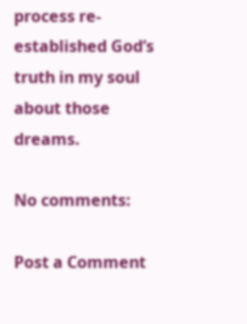process re-established God’s truth in my soul about those dreams.

No comments:

Post a Comment